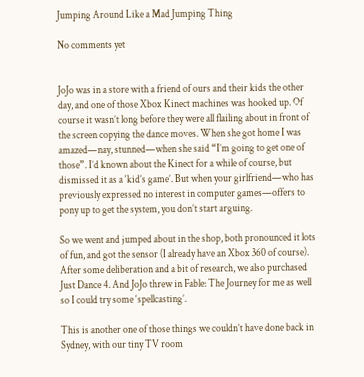Jumping Around Like a Mad Jumping Thing

No comments yet


JoJo was in a store with a friend of ours and their kids the other day, and one of those Xbox Kinect machines was hooked up. Of course it wasn’t long before they were all flailing about in front of the screen copying the dance moves. When she got home I was amazed—nay, stunned—when she said “I’m going to get one of those”. I’d known about the Kinect for a while of course, but dismissed it as a ‘kid’s game’. But when your girlfriend—who has previously expressed no interest in computer games—offers to pony up to get the system, you don’t start arguing.

So we went and jumped about in the shop, both pronounced it lots of fun, and got the sensor (I already have an Xbox 360 of course). After some deliberation and a bit of research, we also purchased Just Dance 4. And JoJo threw in Fable: The Journey for me as well so I could try some ‘spellcasting’.

This is another one of those things we couldn’t have done back in Sydney, with our tiny TV room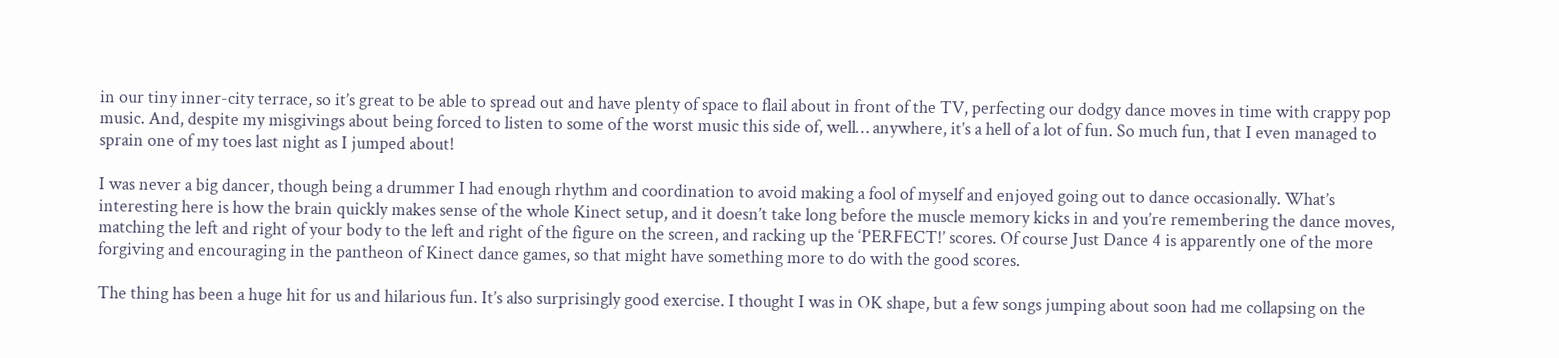in our tiny inner-city terrace, so it’s great to be able to spread out and have plenty of space to flail about in front of the TV, perfecting our dodgy dance moves in time with crappy pop music. And, despite my misgivings about being forced to listen to some of the worst music this side of, well… anywhere, it’s a hell of a lot of fun. So much fun, that I even managed to sprain one of my toes last night as I jumped about!

I was never a big dancer, though being a drummer I had enough rhythm and coordination to avoid making a fool of myself and enjoyed going out to dance occasionally. What’s interesting here is how the brain quickly makes sense of the whole Kinect setup, and it doesn’t take long before the muscle memory kicks in and you’re remembering the dance moves, matching the left and right of your body to the left and right of the figure on the screen, and racking up the ‘PERFECT!’ scores. Of course Just Dance 4 is apparently one of the more forgiving and encouraging in the pantheon of Kinect dance games, so that might have something more to do with the good scores.

The thing has been a huge hit for us and hilarious fun. It’s also surprisingly good exercise. I thought I was in OK shape, but a few songs jumping about soon had me collapsing on the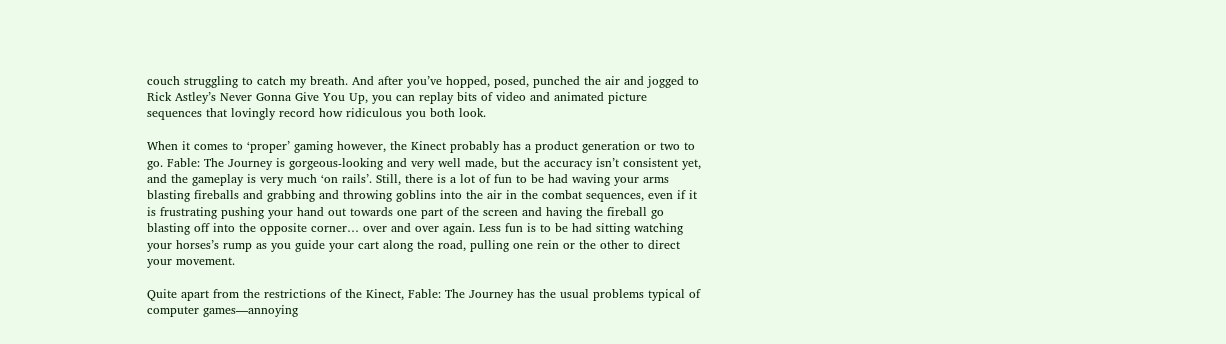couch struggling to catch my breath. And after you’ve hopped, posed, punched the air and jogged to Rick Astley’s Never Gonna Give You Up, you can replay bits of video and animated picture sequences that lovingly record how ridiculous you both look.

When it comes to ‘proper’ gaming however, the Kinect probably has a product generation or two to go. Fable: The Journey is gorgeous-looking and very well made, but the accuracy isn’t consistent yet, and the gameplay is very much ‘on rails’. Still, there is a lot of fun to be had waving your arms blasting fireballs and grabbing and throwing goblins into the air in the combat sequences, even if it is frustrating pushing your hand out towards one part of the screen and having the fireball go blasting off into the opposite corner… over and over again. Less fun is to be had sitting watching your horses’s rump as you guide your cart along the road, pulling one rein or the other to direct your movement.

Quite apart from the restrictions of the Kinect, Fable: The Journey has the usual problems typical of computer games—annoying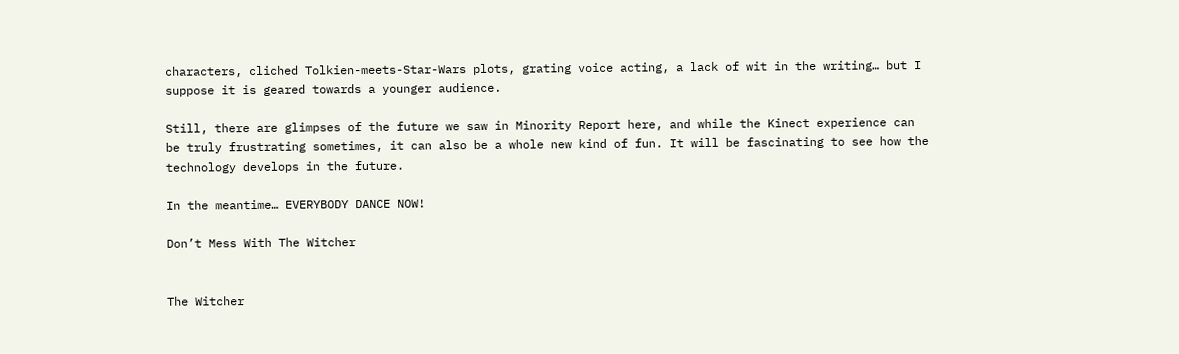characters, cliched Tolkien-meets-Star-Wars plots, grating voice acting, a lack of wit in the writing… but I suppose it is geared towards a younger audience.

Still, there are glimpses of the future we saw in Minority Report here, and while the Kinect experience can be truly frustrating sometimes, it can also be a whole new kind of fun. It will be fascinating to see how the technology develops in the future.

In the meantime… EVERYBODY DANCE NOW!

Don’t Mess With The Witcher


The Witcher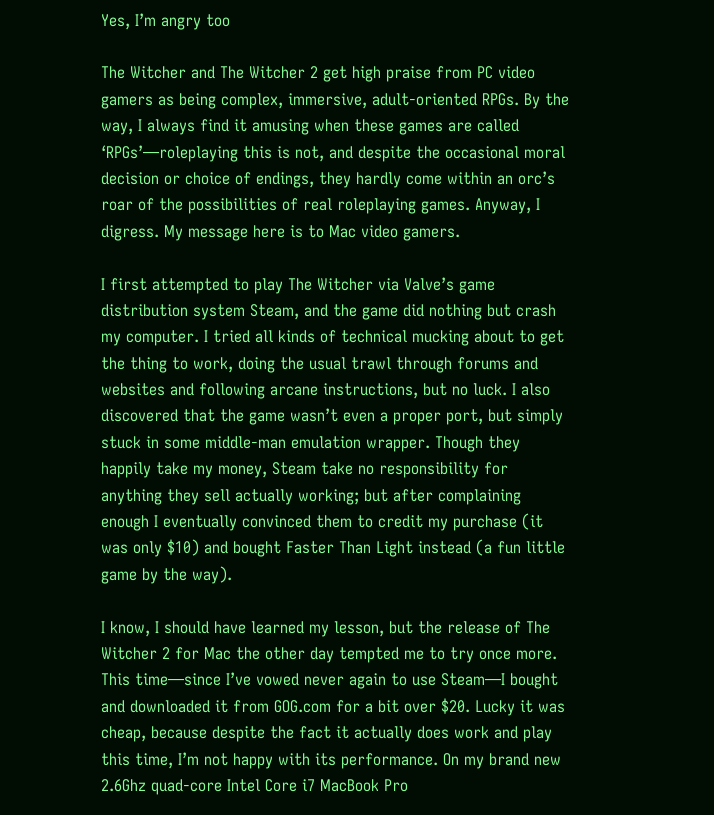Yes, I’m angry too

The Witcher and The Witcher 2 get high praise from PC video gamers as being complex, immersive, adult-oriented RPGs. By the way, I always find it amusing when these games are called ‘RPGs’—roleplaying this is not, and despite the occasional moral decision or choice of endings, they hardly come within an orc’s roar of the possibilities of real roleplaying games. Anyway, I digress. My message here is to Mac video gamers.

I first attempted to play The Witcher via Valve’s game distribution system Steam, and the game did nothing but crash my computer. I tried all kinds of technical mucking about to get the thing to work, doing the usual trawl through forums and websites and following arcane instructions, but no luck. I also discovered that the game wasn’t even a proper port, but simply stuck in some middle-man emulation wrapper. Though they happily take my money, Steam take no responsibility for anything they sell actually working; but after complaining enough I eventually convinced them to credit my purchase (it was only $10) and bought Faster Than Light instead (a fun little game by the way).

I know, I should have learned my lesson, but the release of The Witcher 2 for Mac the other day tempted me to try once more. This time—since I’ve vowed never again to use Steam—I bought and downloaded it from GOG.com for a bit over $20. Lucky it was cheap, because despite the fact it actually does work and play this time, I’m not happy with its performance. On my brand new 2.6Ghz quad-core Intel Core i7 MacBook Pro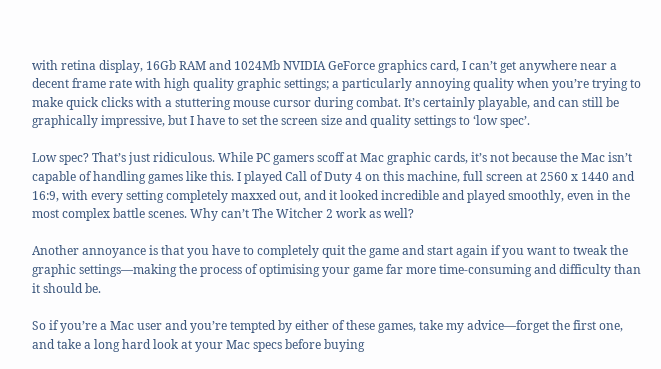with retina display, 16Gb RAM and 1024Mb NVIDIA GeForce graphics card, I can’t get anywhere near a decent frame rate with high quality graphic settings; a particularly annoying quality when you’re trying to make quick clicks with a stuttering mouse cursor during combat. It’s certainly playable, and can still be graphically impressive, but I have to set the screen size and quality settings to ‘low spec’.

Low spec? That’s just ridiculous. While PC gamers scoff at Mac graphic cards, it’s not because the Mac isn’t capable of handling games like this. I played Call of Duty 4 on this machine, full screen at 2560 x 1440 and 16:9, with every setting completely maxxed out, and it looked incredible and played smoothly, even in the most complex battle scenes. Why can’t The Witcher 2 work as well?

Another annoyance is that you have to completely quit the game and start again if you want to tweak the graphic settings—making the process of optimising your game far more time-consuming and difficulty than it should be.

So if you’re a Mac user and you’re tempted by either of these games, take my advice—forget the first one, and take a long hard look at your Mac specs before buying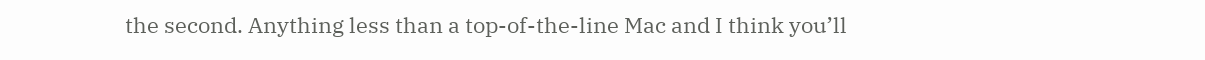the second. Anything less than a top-of-the-line Mac and I think you’ll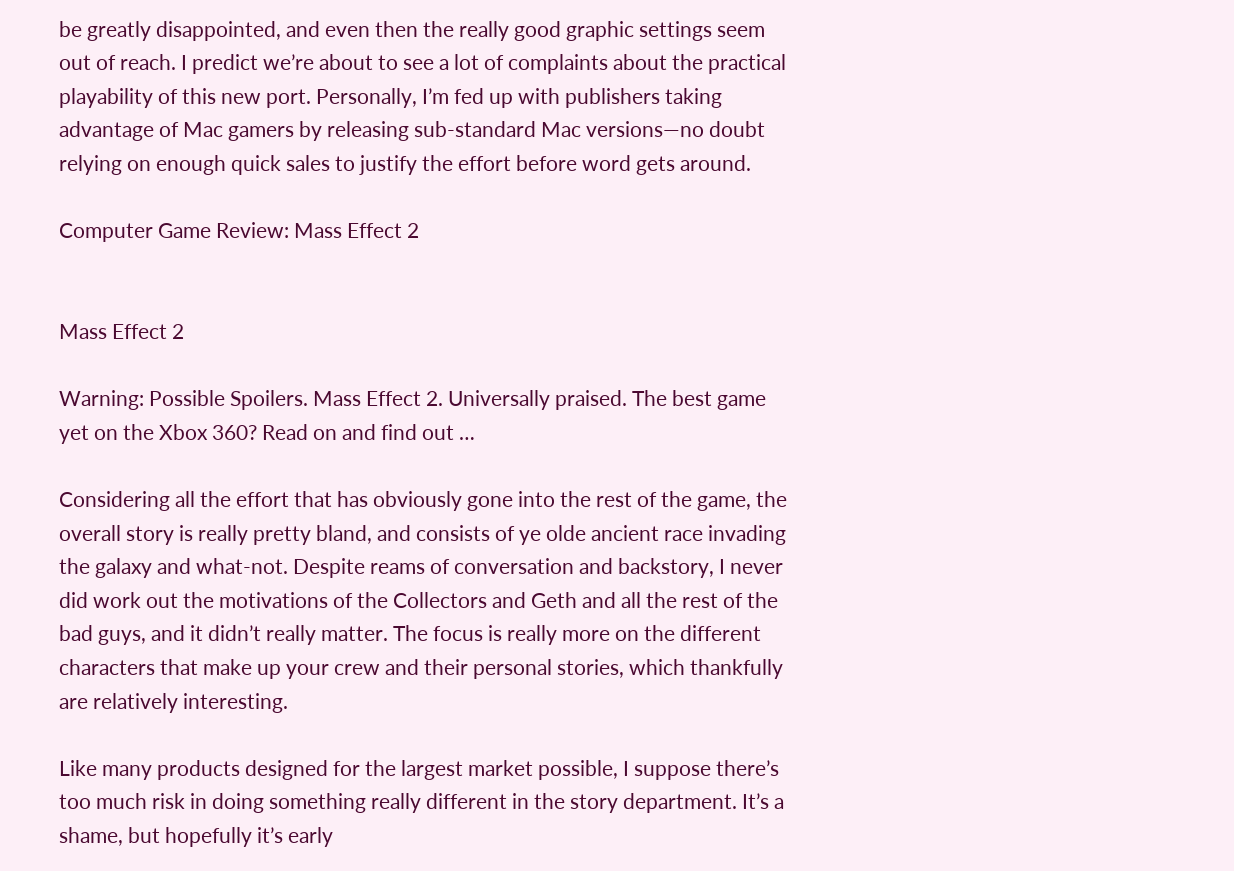be greatly disappointed, and even then the really good graphic settings seem out of reach. I predict we’re about to see a lot of complaints about the practical playability of this new port. Personally, I’m fed up with publishers taking advantage of Mac gamers by releasing sub-standard Mac versions—no doubt relying on enough quick sales to justify the effort before word gets around.

Computer Game Review: Mass Effect 2


Mass Effect 2

Warning: Possible Spoilers. Mass Effect 2. Universally praised. The best game yet on the Xbox 360? Read on and find out …

Considering all the effort that has obviously gone into the rest of the game, the overall story is really pretty bland, and consists of ye olde ancient race invading the galaxy and what-not. Despite reams of conversation and backstory, I never did work out the motivations of the Collectors and Geth and all the rest of the bad guys, and it didn’t really matter. The focus is really more on the different characters that make up your crew and their personal stories, which thankfully are relatively interesting.

Like many products designed for the largest market possible, I suppose there’s too much risk in doing something really different in the story department. It’s a shame, but hopefully it’s early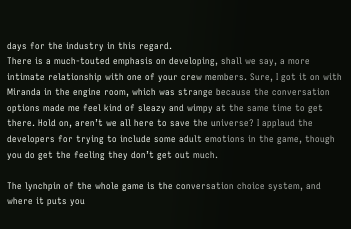days for the industry in this regard.
There is a much-touted emphasis on developing, shall we say, a more intimate relationship with one of your crew members. Sure, I got it on with Miranda in the engine room, which was strange because the conversation options made me feel kind of sleazy and wimpy at the same time to get there. Hold on, aren’t we all here to save the universe? I applaud the developers for trying to include some adult emotions in the game, though you do get the feeling they don’t get out much.

The lynchpin of the whole game is the conversation choice system, and where it puts you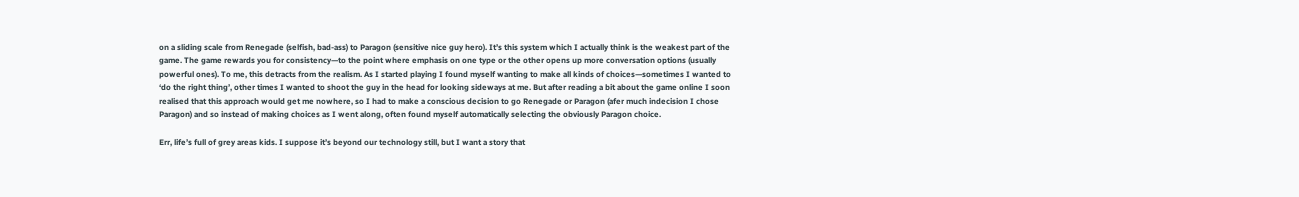on a sliding scale from Renegade (selfish, bad-ass) to Paragon (sensitive nice guy hero). It’s this system which I actually think is the weakest part of the game. The game rewards you for consistency—to the point where emphasis on one type or the other opens up more conversation options (usually powerful ones). To me, this detracts from the realism. As I started playing I found myself wanting to make all kinds of choices—sometimes I wanted to ‘do the right thing’, other times I wanted to shoot the guy in the head for looking sideways at me. But after reading a bit about the game online I soon realised that this approach would get me nowhere, so I had to make a conscious decision to go Renegade or Paragon (afer much indecision I chose Paragon) and so instead of making choices as I went along, often found myself automatically selecting the obviously Paragon choice.

Err, life’s full of grey areas kids. I suppose it’s beyond our technology still, but I want a story that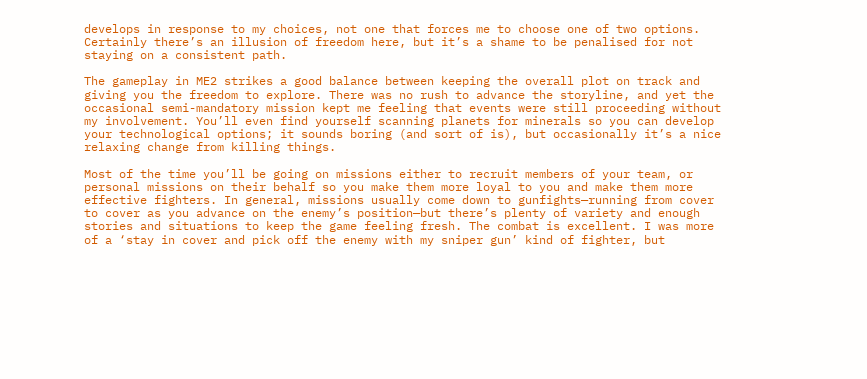develops in response to my choices, not one that forces me to choose one of two options. Certainly there’s an illusion of freedom here, but it’s a shame to be penalised for not staying on a consistent path.

The gameplay in ME2 strikes a good balance between keeping the overall plot on track and giving you the freedom to explore. There was no rush to advance the storyline, and yet the occasional semi-mandatory mission kept me feeling that events were still proceeding without my involvement. You’ll even find yourself scanning planets for minerals so you can develop your technological options; it sounds boring (and sort of is), but occasionally it’s a nice relaxing change from killing things.

Most of the time you’ll be going on missions either to recruit members of your team, or personal missions on their behalf so you make them more loyal to you and make them more effective fighters. In general, missions usually come down to gunfights—running from cover to cover as you advance on the enemy’s position—but there’s plenty of variety and enough stories and situations to keep the game feeling fresh. The combat is excellent. I was more of a ‘stay in cover and pick off the enemy with my sniper gun’ kind of fighter, but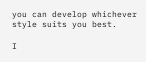you can develop whichever style suits you best.

I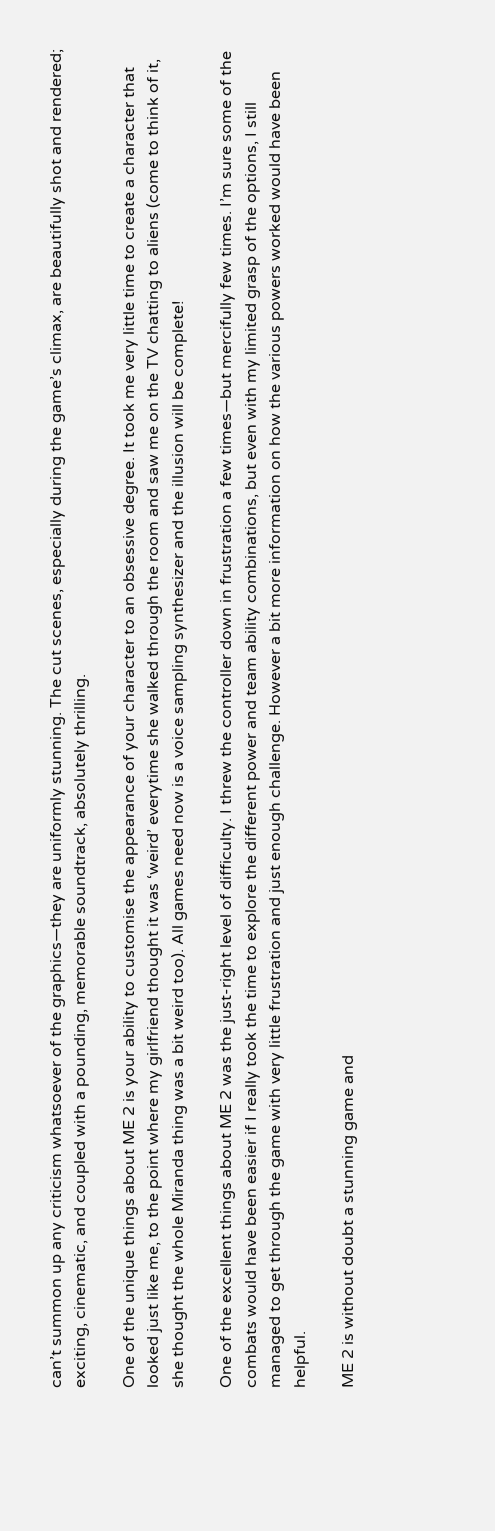can’t summon up any criticism whatsoever of the graphics—they are uniformly stunning. The cut scenes, especially during the game’s climax, are beautifully shot and rendered; exciting, cinematic, and coupled with a pounding, memorable soundtrack, absolutely thrilling.

One of the unique things about ME 2 is your ability to customise the appearance of your character to an obsessive degree. It took me very little time to create a character that looked just like me, to the point where my girlfriend thought it was ‘weird’ everytime she walked through the room and saw me on the TV chatting to aliens (come to think of it, she thought the whole Miranda thing was a bit weird too). All games need now is a voice sampling synthesizer and the illusion will be complete!

One of the excellent things about ME 2 was the just-right level of difficulty. I threw the controller down in frustration a few times—but mercifully few times. I’m sure some of the combats would have been easier if I really took the time to explore the different power and team ability combinations, but even with my limited grasp of the options, I still managed to get through the game with very little frustration and just enough challenge. However a bit more information on how the various powers worked would have been helpful.

ME 2 is without doubt a stunning game and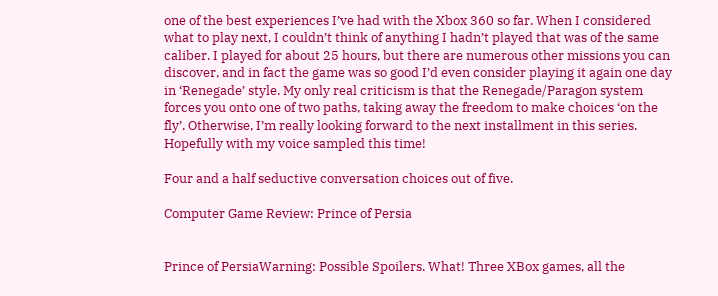one of the best experiences I’ve had with the Xbox 360 so far. When I considered what to play next, I couldn’t think of anything I hadn’t played that was of the same caliber. I played for about 25 hours, but there are numerous other missions you can discover, and in fact the game was so good I’d even consider playing it again one day in ‘Renegade’ style. My only real criticism is that the Renegade/Paragon system forces you onto one of two paths, taking away the freedom to make choices ‘on the fly’. Otherwise, I’m really looking forward to the next installment in this series. Hopefully with my voice sampled this time!

Four and a half seductive conversation choices out of five.

Computer Game Review: Prince of Persia


Prince of PersiaWarning: Possible Spoilers. What! Three XBox games, all the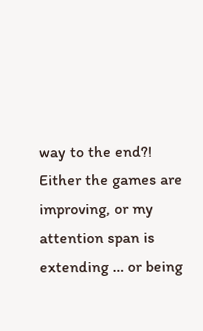way to the end?! Either the games are improving, or my attention span is extending … or being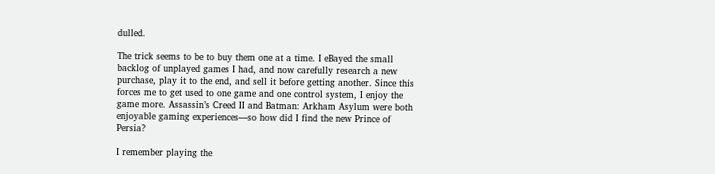dulled.

The trick seems to be to buy them one at a time. I eBayed the small backlog of unplayed games I had, and now carefully research a new purchase, play it to the end, and sell it before getting another. Since this forces me to get used to one game and one control system, I enjoy the game more. Assassin’s Creed II and Batman: Arkham Asylum were both enjoyable gaming experiences—so how did I find the new Prince of Persia?

I remember playing the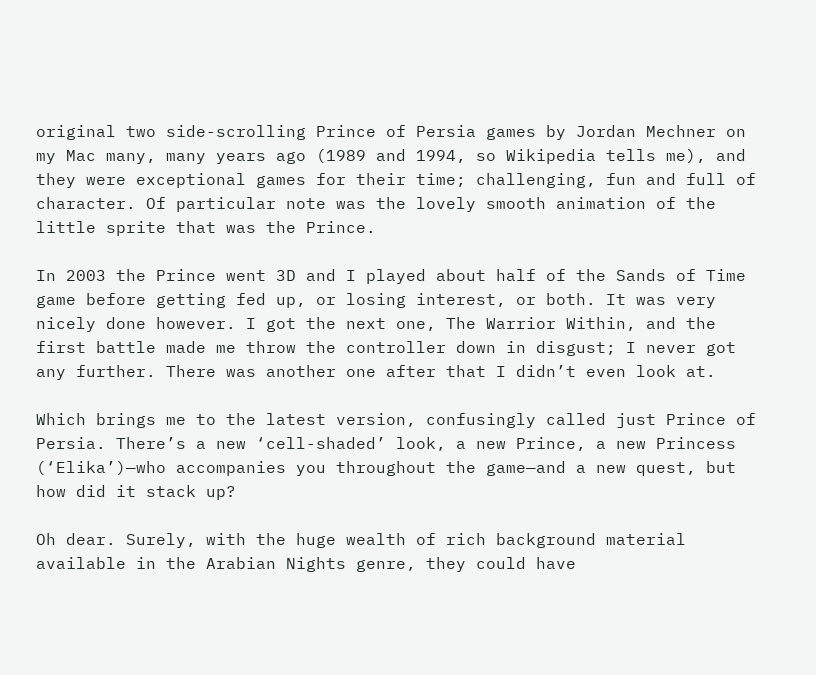original two side-scrolling Prince of Persia games by Jordan Mechner on my Mac many, many years ago (1989 and 1994, so Wikipedia tells me), and they were exceptional games for their time; challenging, fun and full of character. Of particular note was the lovely smooth animation of the little sprite that was the Prince.

In 2003 the Prince went 3D and I played about half of the Sands of Time game before getting fed up, or losing interest, or both. It was very nicely done however. I got the next one, The Warrior Within, and the first battle made me throw the controller down in disgust; I never got any further. There was another one after that I didn’t even look at.

Which brings me to the latest version, confusingly called just Prince of Persia. There’s a new ‘cell-shaded’ look, a new Prince, a new Princess (‘Elika’)—who accompanies you throughout the game—and a new quest, but how did it stack up?

Oh dear. Surely, with the huge wealth of rich background material available in the Arabian Nights genre, they could have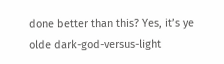done better than this? Yes, it’s ye olde dark-god-versus-light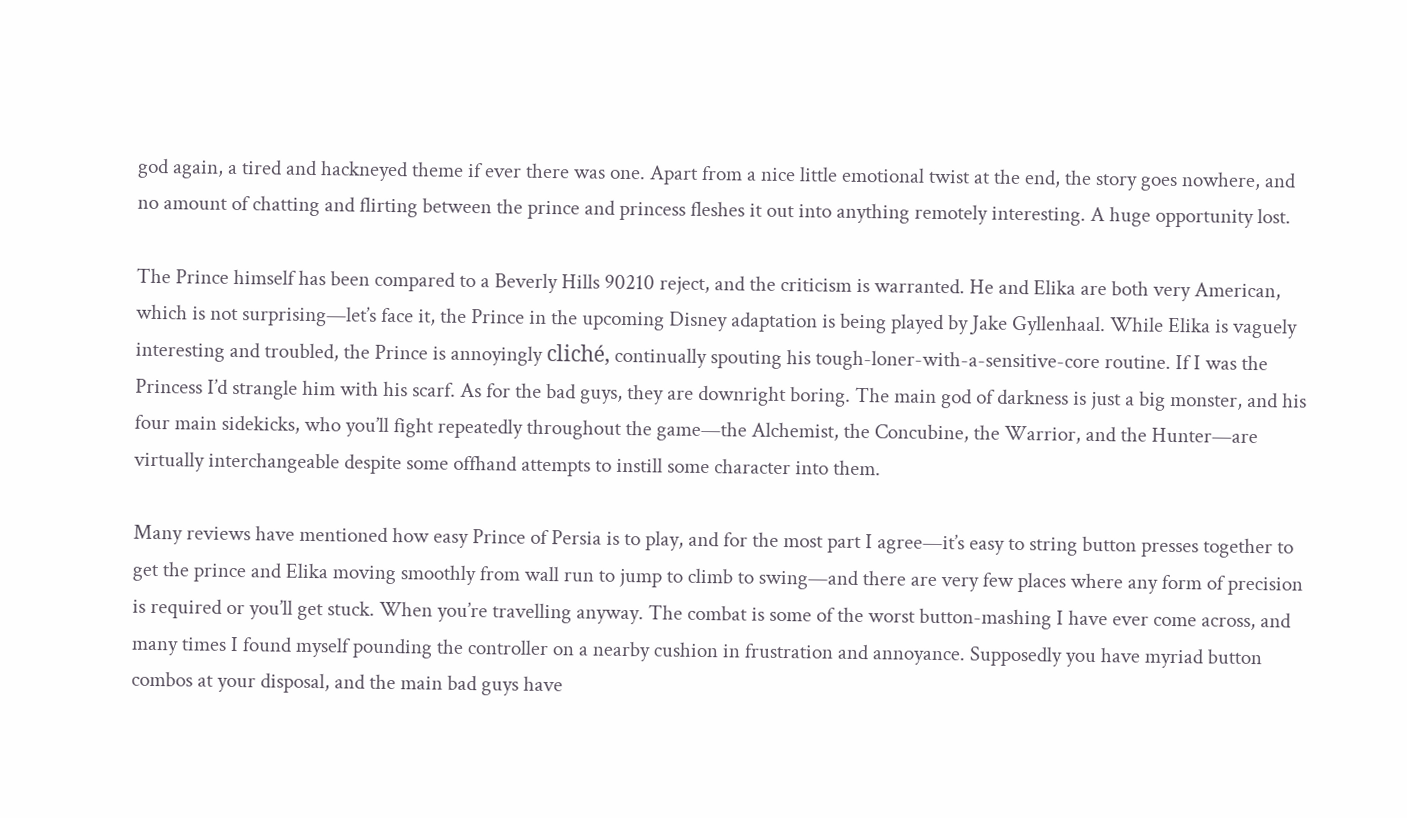god again, a tired and hackneyed theme if ever there was one. Apart from a nice little emotional twist at the end, the story goes nowhere, and no amount of chatting and flirting between the prince and princess fleshes it out into anything remotely interesting. A huge opportunity lost.

The Prince himself has been compared to a Beverly Hills 90210 reject, and the criticism is warranted. He and Elika are both very American, which is not surprising—let’s face it, the Prince in the upcoming Disney adaptation is being played by Jake Gyllenhaal. While Elika is vaguely interesting and troubled, the Prince is annoyingly cliché, continually spouting his tough-loner-with-a-sensitive-core routine. If I was the Princess I’d strangle him with his scarf. As for the bad guys, they are downright boring. The main god of darkness is just a big monster, and his four main sidekicks, who you’ll fight repeatedly throughout the game—the Alchemist, the Concubine, the Warrior, and the Hunter—are virtually interchangeable despite some offhand attempts to instill some character into them.

Many reviews have mentioned how easy Prince of Persia is to play, and for the most part I agree—it’s easy to string button presses together to get the prince and Elika moving smoothly from wall run to jump to climb to swing—and there are very few places where any form of precision is required or you’ll get stuck. When you’re travelling anyway. The combat is some of the worst button-mashing I have ever come across, and many times I found myself pounding the controller on a nearby cushion in frustration and annoyance. Supposedly you have myriad button combos at your disposal, and the main bad guys have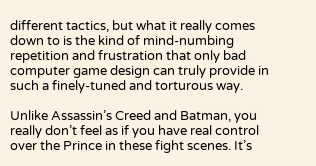different tactics, but what it really comes down to is the kind of mind-numbing repetition and frustration that only bad computer game design can truly provide in such a finely-tuned and torturous way.

Unlike Assassin’s Creed and Batman, you really don’t feel as if you have real control over the Prince in these fight scenes. It’s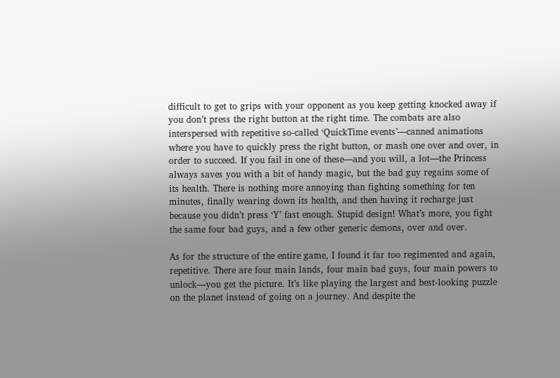difficult to get to grips with your opponent as you keep getting knocked away if you don’t press the right button at the right time. The combats are also interspersed with repetitive so-called ‘QuickTime events’—canned animations where you have to quickly press the right button, or mash one over and over, in order to succeed. If you fail in one of these—and you will, a lot—the Princess always saves you with a bit of handy magic, but the bad guy regains some of its health. There is nothing more annoying than fighting something for ten minutes, finally wearing down its health, and then having it recharge just because you didn’t press ‘Y’ fast enough. Stupid design! What’s more, you fight the same four bad guys, and a few other generic demons, over and over.

As for the structure of the entire game, I found it far too regimented and again, repetitive. There are four main lands, four main bad guys, four main powers to unlock—you get the picture. It’s like playing the largest and best-looking puzzle on the planet instead of going on a journey. And despite the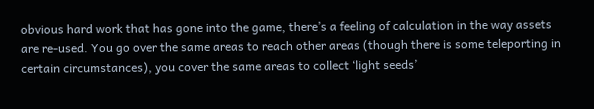obvious hard work that has gone into the game, there’s a feeling of calculation in the way assets are re-used. You go over the same areas to reach other areas (though there is some teleporting in certain circumstances), you cover the same areas to collect ‘light seeds’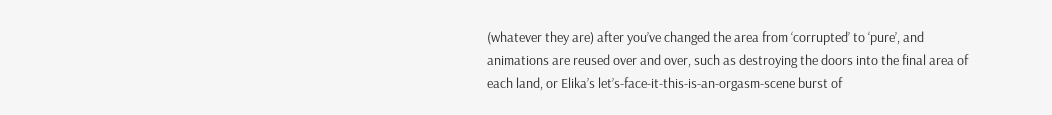(whatever they are) after you’ve changed the area from ‘corrupted’ to ‘pure’, and animations are reused over and over, such as destroying the doors into the final area of each land, or Elika’s let’s-face-it-this-is-an-orgasm-scene burst of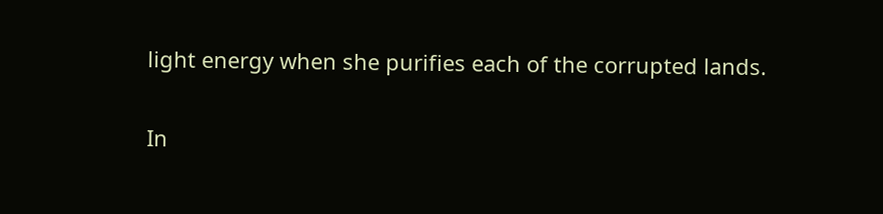light energy when she purifies each of the corrupted lands.

In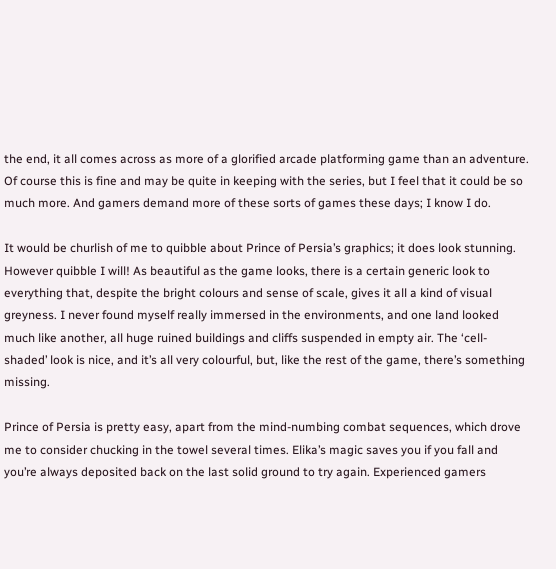the end, it all comes across as more of a glorified arcade platforming game than an adventure. Of course this is fine and may be quite in keeping with the series, but I feel that it could be so much more. And gamers demand more of these sorts of games these days; I know I do.

It would be churlish of me to quibble about Prince of Persia’s graphics; it does look stunning. However quibble I will! As beautiful as the game looks, there is a certain generic look to everything that, despite the bright colours and sense of scale, gives it all a kind of visual greyness. I never found myself really immersed in the environments, and one land looked much like another, all huge ruined buildings and cliffs suspended in empty air. The ‘cell-shaded’ look is nice, and it’s all very colourful, but, like the rest of the game, there’s something missing.

Prince of Persia is pretty easy, apart from the mind-numbing combat sequences, which drove me to consider chucking in the towel several times. Elika’s magic saves you if you fall and you’re always deposited back on the last solid ground to try again. Experienced gamers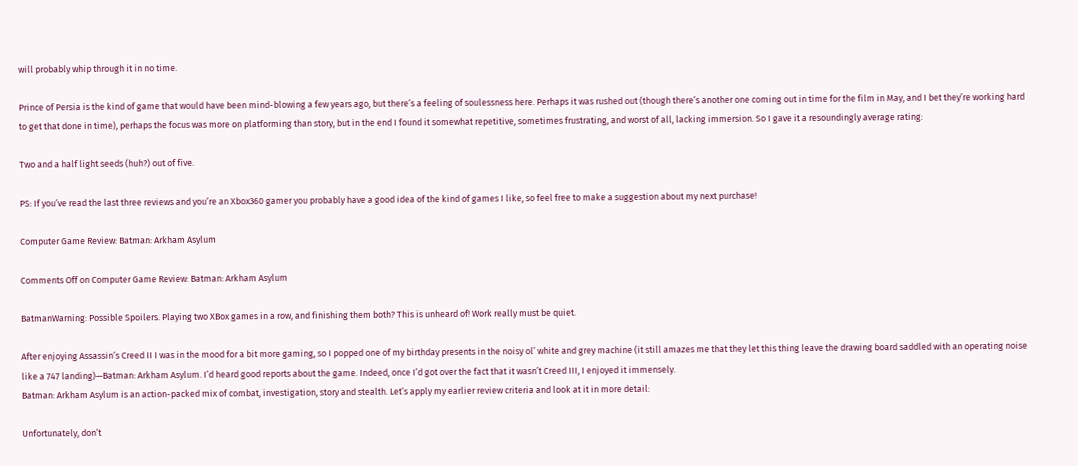will probably whip through it in no time.

Prince of Persia is the kind of game that would have been mind-blowing a few years ago, but there’s a feeling of soulessness here. Perhaps it was rushed out (though there’s another one coming out in time for the film in May, and I bet they’re working hard to get that done in time), perhaps the focus was more on platforming than story, but in the end I found it somewhat repetitive, sometimes frustrating, and worst of all, lacking immersion. So I gave it a resoundingly average rating:

Two and a half light seeds (huh?) out of five.

PS: If you’ve read the last three reviews and you’re an Xbox360 gamer you probably have a good idea of the kind of games I like, so feel free to make a suggestion about my next purchase!

Computer Game Review: Batman: Arkham Asylum

Comments Off on Computer Game Review: Batman: Arkham Asylum

BatmanWarning: Possible Spoilers. Playing two XBox games in a row, and finishing them both? This is unheard of! Work really must be quiet.

After enjoying Assassin’s Creed II I was in the mood for a bit more gaming, so I popped one of my birthday presents in the noisy ol’ white and grey machine (it still amazes me that they let this thing leave the drawing board saddled with an operating noise like a 747 landing)—Batman: Arkham Asylum. I’d heard good reports about the game. Indeed, once I’d got over the fact that it wasn’t Creed III, I enjoyed it immensely.
Batman: Arkham Asylum is an action-packed mix of combat, investigation, story and stealth. Let’s apply my earlier review criteria and look at it in more detail:

Unfortunately, don’t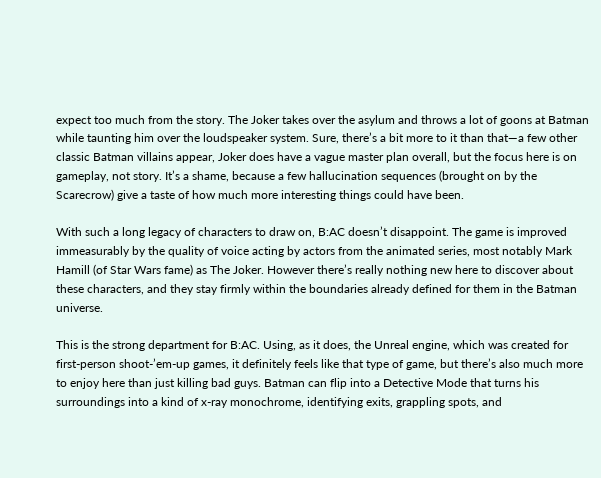expect too much from the story. The Joker takes over the asylum and throws a lot of goons at Batman while taunting him over the loudspeaker system. Sure, there’s a bit more to it than that—a few other classic Batman villains appear, Joker does have a vague master plan overall, but the focus here is on gameplay, not story. It’s a shame, because a few hallucination sequences (brought on by the Scarecrow) give a taste of how much more interesting things could have been.

With such a long legacy of characters to draw on, B:AC doesn’t disappoint. The game is improved immeasurably by the quality of voice acting by actors from the animated series, most notably Mark Hamill (of Star Wars fame) as The Joker. However there’s really nothing new here to discover about these characters, and they stay firmly within the boundaries already defined for them in the Batman universe.

This is the strong department for B:AC. Using, as it does, the Unreal engine, which was created for first-person shoot-’em-up games, it definitely feels like that type of game, but there’s also much more to enjoy here than just killing bad guys. Batman can flip into a Detective Mode that turns his surroundings into a kind of x-ray monochrome, identifying exits, grappling spots, and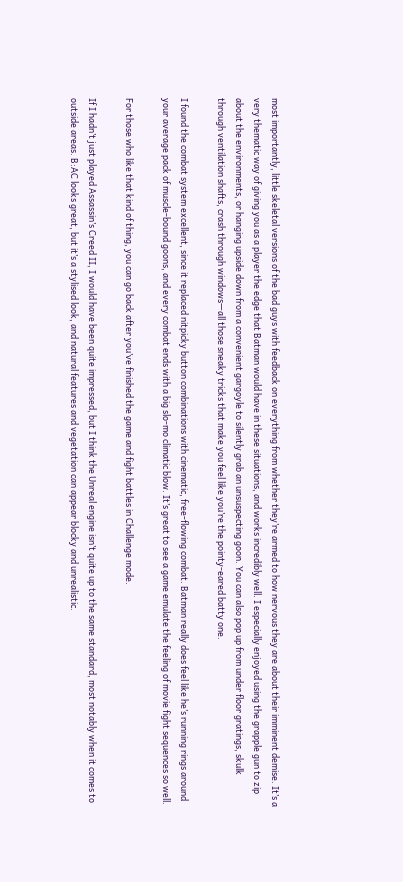most importantly, little skeletal versions of the bad guys with feedback on everything from whether they’re armed to how nervous they are about their imminent demise. It’s a very thematic way of giving you as a player the edge that Batman would have in these situations, and works incredibly well. I especially enjoyed using the grapple gun to zip about the environments, or hanging upside down from a convenient gargoyle to silently grab an unsuspecting goon. You can also pop up from under floor gratings, skulk through ventilation shafts, crash through windows—all those sneaky tricks that make you feel like you’re the pointy-eared batty one.

I found the combat system excellent, since it replaced nitpicky button combinations with cinematic, free-flowing combat. Batman really does feel like he’s running rings around your average pack of muscle-bound goons, and every combat ends with a big slo-mo climatic blow. It’s great to see a game emulate the feeling of movie fight sequences so well.

For those who like that kind of thing, you can go back after you’ve finished the game and fight battles in Challenge mode.

If I hadn’t just played Assassin’s Creed II, I would have been quite impressed, but I think the Unreal engine isn’t quite up to the same standard, most notably when it comes to outside areas. B:AC looks great, but it’s a stylised look, and natural features and vegetation can appear blocky and unrealistic.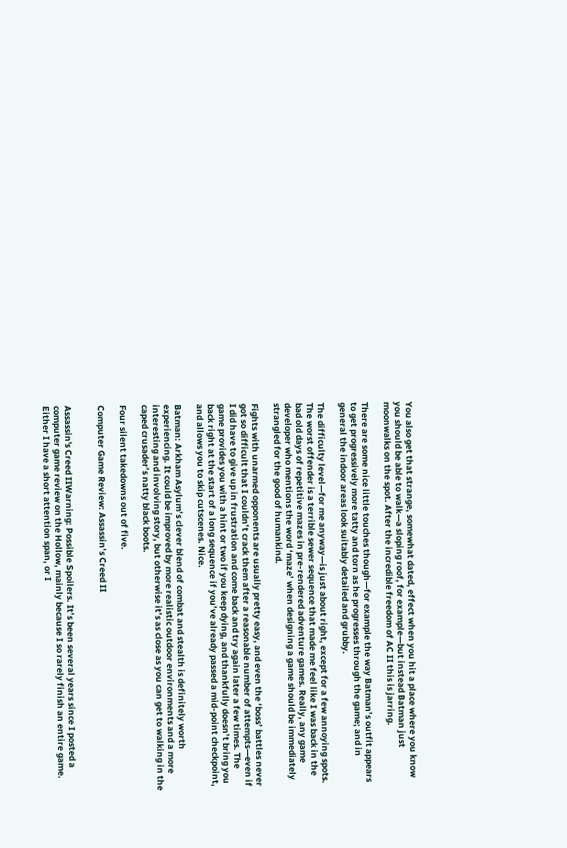You also get that strange, somewhat dated, effect when you hit a place where you know you should be able to walk—a sloping roof, for example—but instead Batman just moonwalks on the spot. After the incredible freedom of AC II this is jarring.

There are some nice little touches though—for example the way Batman’s outfit appears to get progressively more tatty and torn as he progresses through the game; and in general the indoor areas look suitably detailed and grubby.

The difficulty level—for me anyway—is just about right, except for a few annoying spots. The worst offender is a terrible sewer sequence that made me feel like I was back in the bad old days of repetitive mazes in pre-rendered adventure games. Really, any game developer who mentions the word ‘maze’ when designing a game should be immediately strangled for the good of humankind.

Fights with unarmed opponents are usually pretty easy, and even the ‘boss’ battles never got so difficult that I couldn’t crack them after a reasonable number of attempts—even if I did have to give up in frustration and come back and try again later a few times. The game provides you with a hint or two if you keep dying, and thankfully doesn’t bring you back right at the start of a long sequence if you’ve already passed a mid-point checkpoint, and allows you to skip cutscenes. Nice.

Batman: Arkham Asylum’s clever blend of combat and stealth is definitely worth experiencing. It could be improved by more realistic outdoor environments and a more interesting and involving story, but otherwise it’s as close as you can get to walking in the caped crusader’s natty black boots.

Four silent takedowns out of five.

Computer Game Review: Assassin’s Creed II


Assassin's Creed IIWarning: Possible Spoilers. It’s been several years since I posted a computer game review on the Hollow, mainly because I so rarely finish an entire game. Either I have a short attention span, or I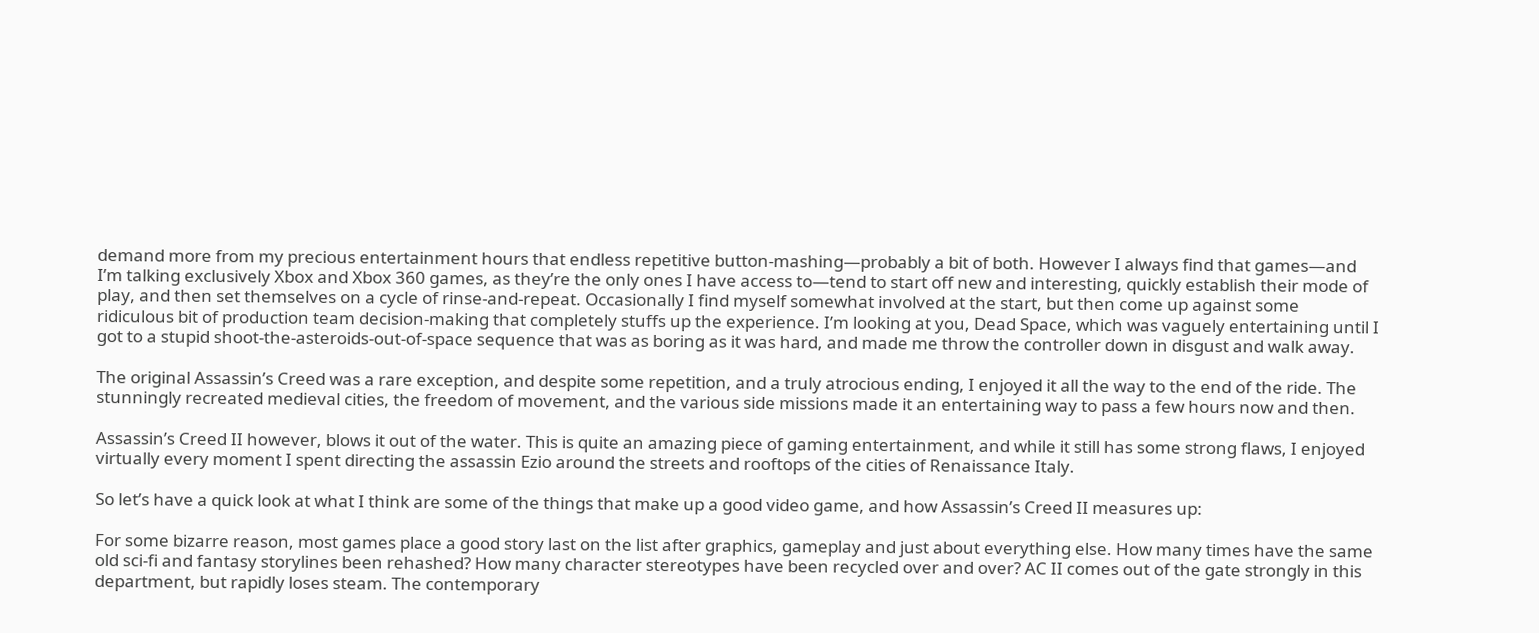demand more from my precious entertainment hours that endless repetitive button-mashing—probably a bit of both. However I always find that games—and I’m talking exclusively Xbox and Xbox 360 games, as they’re the only ones I have access to—tend to start off new and interesting, quickly establish their mode of play, and then set themselves on a cycle of rinse-and-repeat. Occasionally I find myself somewhat involved at the start, but then come up against some ridiculous bit of production team decision-making that completely stuffs up the experience. I’m looking at you, Dead Space, which was vaguely entertaining until I got to a stupid shoot-the-asteroids-out-of-space sequence that was as boring as it was hard, and made me throw the controller down in disgust and walk away.

The original Assassin’s Creed was a rare exception, and despite some repetition, and a truly atrocious ending, I enjoyed it all the way to the end of the ride. The stunningly recreated medieval cities, the freedom of movement, and the various side missions made it an entertaining way to pass a few hours now and then.

Assassin’s Creed II however, blows it out of the water. This is quite an amazing piece of gaming entertainment, and while it still has some strong flaws, I enjoyed virtually every moment I spent directing the assassin Ezio around the streets and rooftops of the cities of Renaissance Italy.

So let’s have a quick look at what I think are some of the things that make up a good video game, and how Assassin’s Creed II measures up:

For some bizarre reason, most games place a good story last on the list after graphics, gameplay and just about everything else. How many times have the same old sci-fi and fantasy storylines been rehashed? How many character stereotypes have been recycled over and over? AC II comes out of the gate strongly in this department, but rapidly loses steam. The contemporary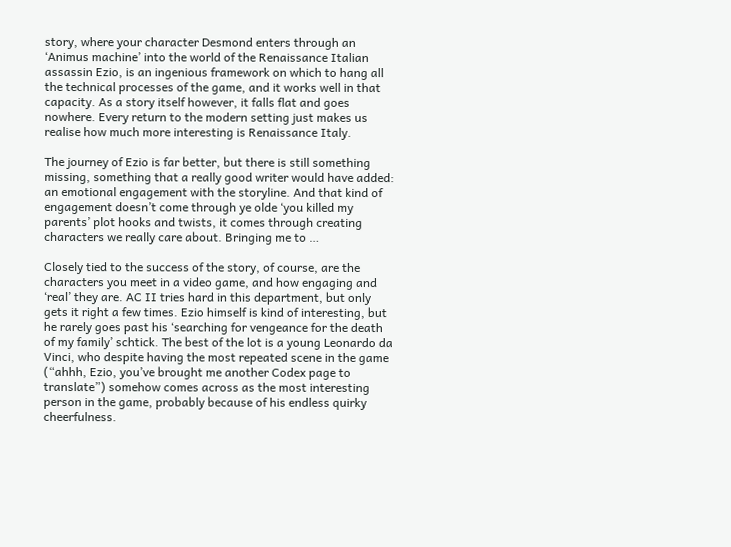story, where your character Desmond enters through an ‘Animus machine’ into the world of the Renaissance Italian assassin Ezio, is an ingenious framework on which to hang all the technical processes of the game, and it works well in that capacity. As a story itself however, it falls flat and goes nowhere. Every return to the modern setting just makes us realise how much more interesting is Renaissance Italy.

The journey of Ezio is far better, but there is still something missing, something that a really good writer would have added: an emotional engagement with the storyline. And that kind of engagement doesn’t come through ye olde ‘you killed my parents’ plot hooks and twists, it comes through creating characters we really care about. Bringing me to …

Closely tied to the success of the story, of course, are the characters you meet in a video game, and how engaging and ‘real’ they are. AC II tries hard in this department, but only gets it right a few times. Ezio himself is kind of interesting, but he rarely goes past his ‘searching for vengeance for the death of my family’ schtick. The best of the lot is a young Leonardo da Vinci, who despite having the most repeated scene in the game (“ahhh, Ezio, you’ve brought me another Codex page to translate”) somehow comes across as the most interesting person in the game, probably because of his endless quirky cheerfulness.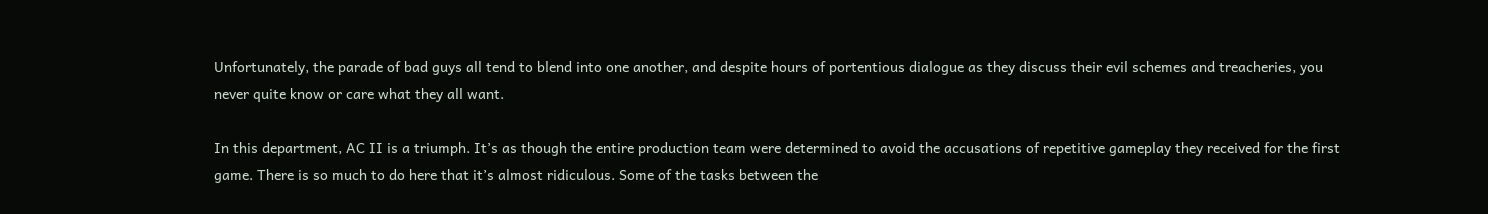Unfortunately, the parade of bad guys all tend to blend into one another, and despite hours of portentious dialogue as they discuss their evil schemes and treacheries, you never quite know or care what they all want.

In this department, AC II is a triumph. It’s as though the entire production team were determined to avoid the accusations of repetitive gameplay they received for the first game. There is so much to do here that it’s almost ridiculous. Some of the tasks between the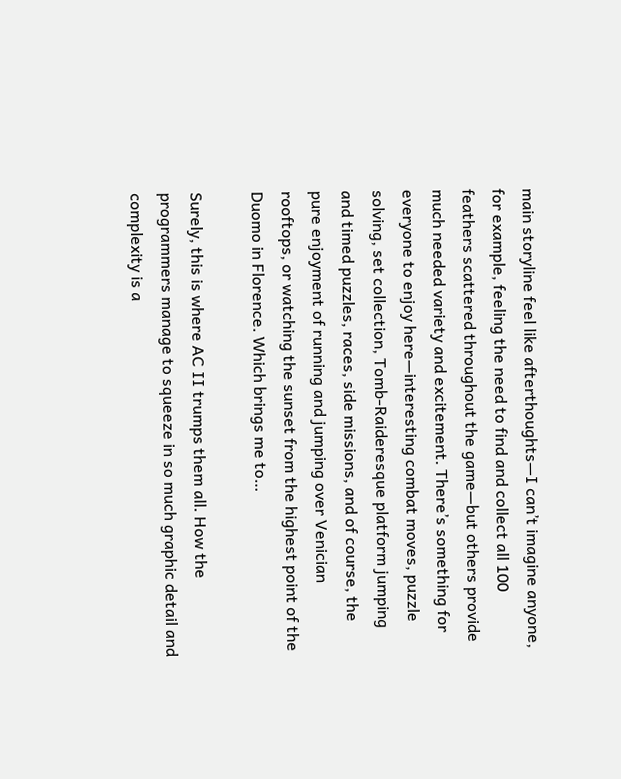main storyline feel like afterthoughts—I can’t imagine anyone, for example, feeling the need to find and collect all 100 feathers scattered throughout the game—but others provide much needed variety and excitement. There’s something for everyone to enjoy here—interesting combat moves, puzzle solving, set collection, Tomb-Raideresque platform jumping and timed puzzles, races, side missions, and of course, the pure enjoyment of running and jumping over Venician rooftops, or watching the sunset from the highest point of the Duomo in Florence. Which brings me to…

Surely, this is where AC II trumps them all. How the programmers manage to squeeze in so much graphic detail and complexity is a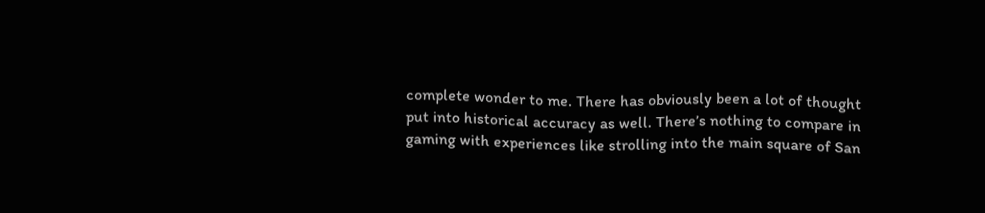complete wonder to me. There has obviously been a lot of thought put into historical accuracy as well. There’s nothing to compare in gaming with experiences like strolling into the main square of San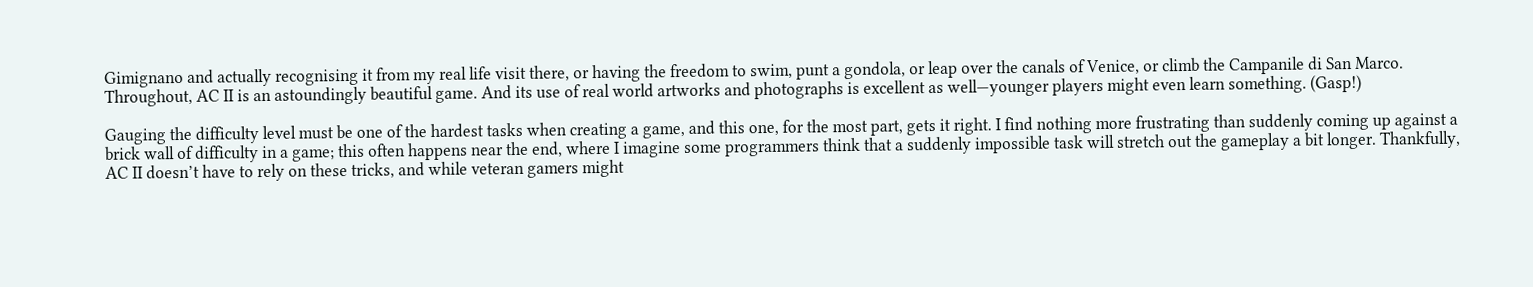Gimignano and actually recognising it from my real life visit there, or having the freedom to swim, punt a gondola, or leap over the canals of Venice, or climb the Campanile di San Marco. Throughout, AC II is an astoundingly beautiful game. And its use of real world artworks and photographs is excellent as well—younger players might even learn something. (Gasp!)

Gauging the difficulty level must be one of the hardest tasks when creating a game, and this one, for the most part, gets it right. I find nothing more frustrating than suddenly coming up against a brick wall of difficulty in a game; this often happens near the end, where I imagine some programmers think that a suddenly impossible task will stretch out the gameplay a bit longer. Thankfully, AC II doesn’t have to rely on these tricks, and while veteran gamers might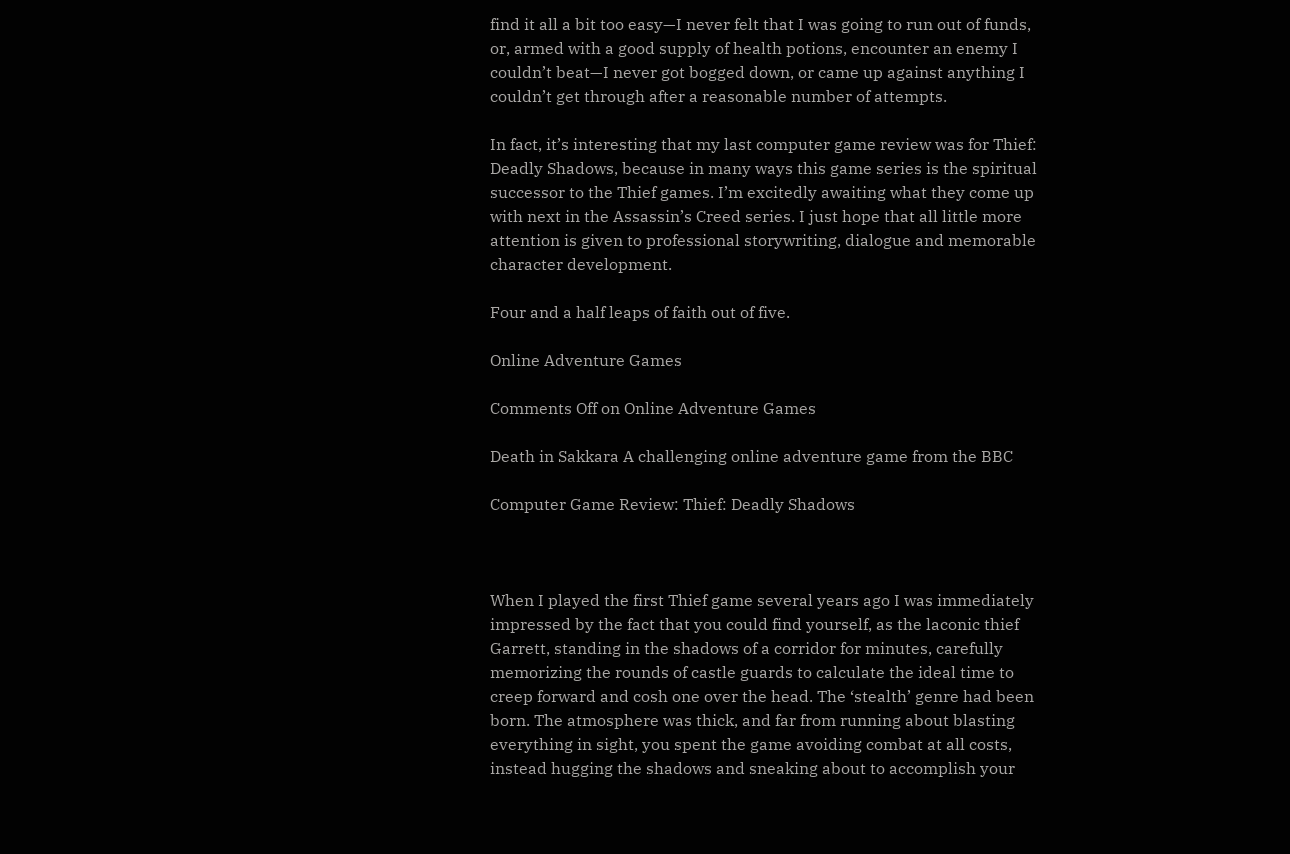find it all a bit too easy—I never felt that I was going to run out of funds, or, armed with a good supply of health potions, encounter an enemy I couldn’t beat—I never got bogged down, or came up against anything I couldn’t get through after a reasonable number of attempts.

In fact, it’s interesting that my last computer game review was for Thief: Deadly Shadows, because in many ways this game series is the spiritual successor to the Thief games. I’m excitedly awaiting what they come up with next in the Assassin’s Creed series. I just hope that all little more attention is given to professional storywriting, dialogue and memorable character development.

Four and a half leaps of faith out of five.

Online Adventure Games

Comments Off on Online Adventure Games

Death in Sakkara A challenging online adventure game from the BBC

Computer Game Review: Thief: Deadly Shadows



When I played the first Thief game several years ago I was immediately impressed by the fact that you could find yourself, as the laconic thief Garrett, standing in the shadows of a corridor for minutes, carefully memorizing the rounds of castle guards to calculate the ideal time to creep forward and cosh one over the head. The ‘stealth’ genre had been born. The atmosphere was thick, and far from running about blasting everything in sight, you spent the game avoiding combat at all costs, instead hugging the shadows and sneaking about to accomplish your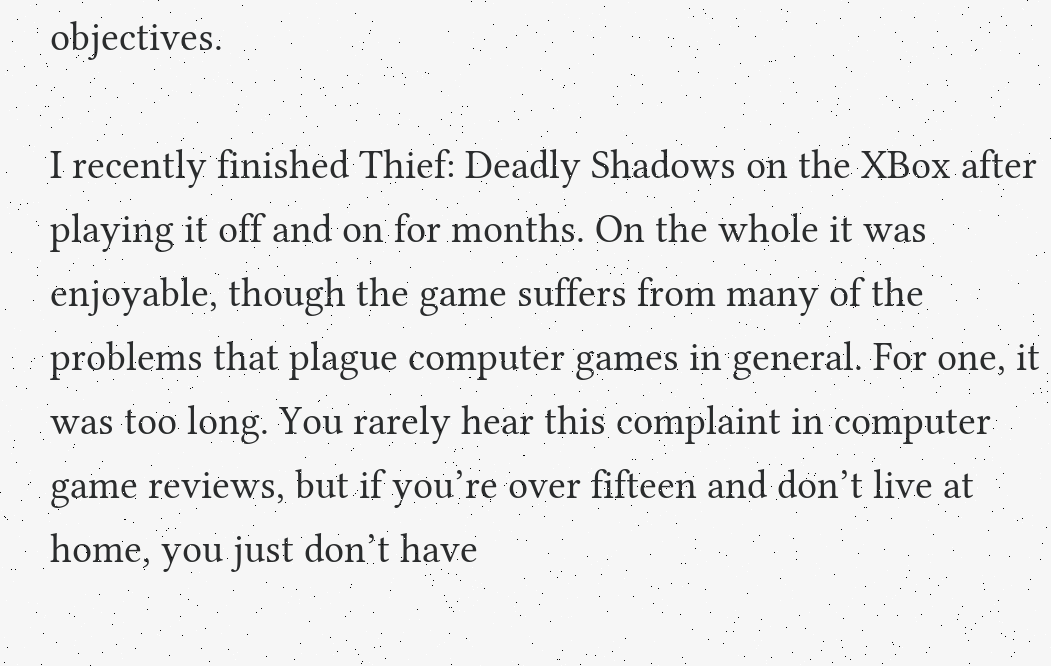objectives.

I recently finished Thief: Deadly Shadows on the XBox after playing it off and on for months. On the whole it was enjoyable, though the game suffers from many of the problems that plague computer games in general. For one, it was too long. You rarely hear this complaint in computer game reviews, but if you’re over fifteen and don’t live at home, you just don’t have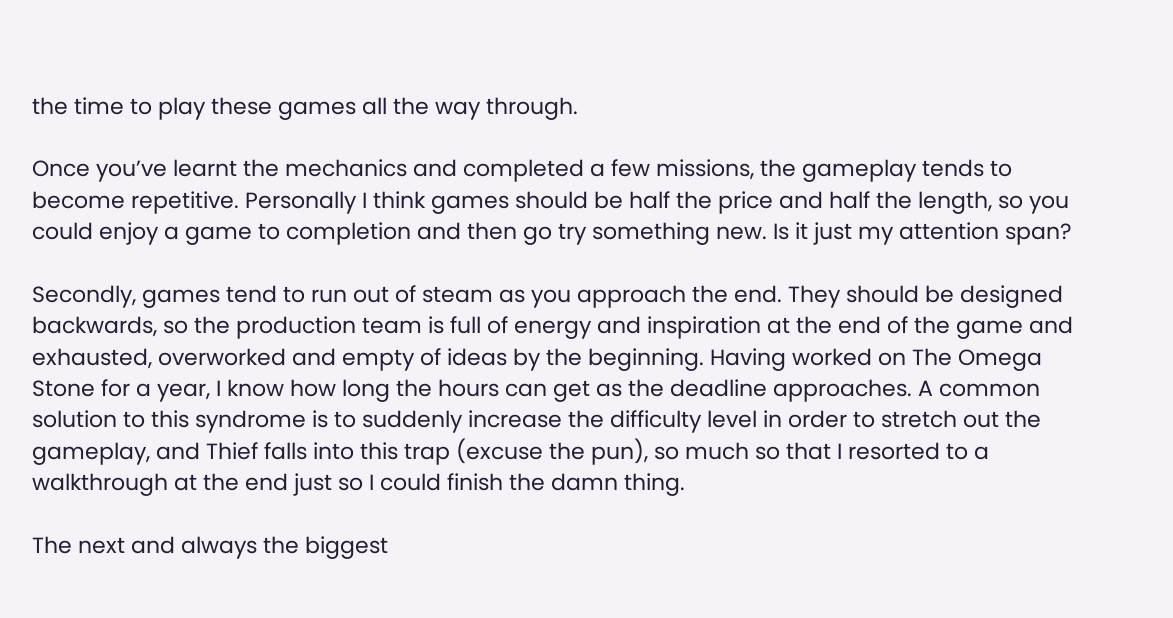the time to play these games all the way through.

Once you’ve learnt the mechanics and completed a few missions, the gameplay tends to become repetitive. Personally I think games should be half the price and half the length, so you could enjoy a game to completion and then go try something new. Is it just my attention span?

Secondly, games tend to run out of steam as you approach the end. They should be designed backwards, so the production team is full of energy and inspiration at the end of the game and exhausted, overworked and empty of ideas by the beginning. Having worked on The Omega Stone for a year, I know how long the hours can get as the deadline approaches. A common solution to this syndrome is to suddenly increase the difficulty level in order to stretch out the gameplay, and Thief falls into this trap (excuse the pun), so much so that I resorted to a walkthrough at the end just so I could finish the damn thing.

The next and always the biggest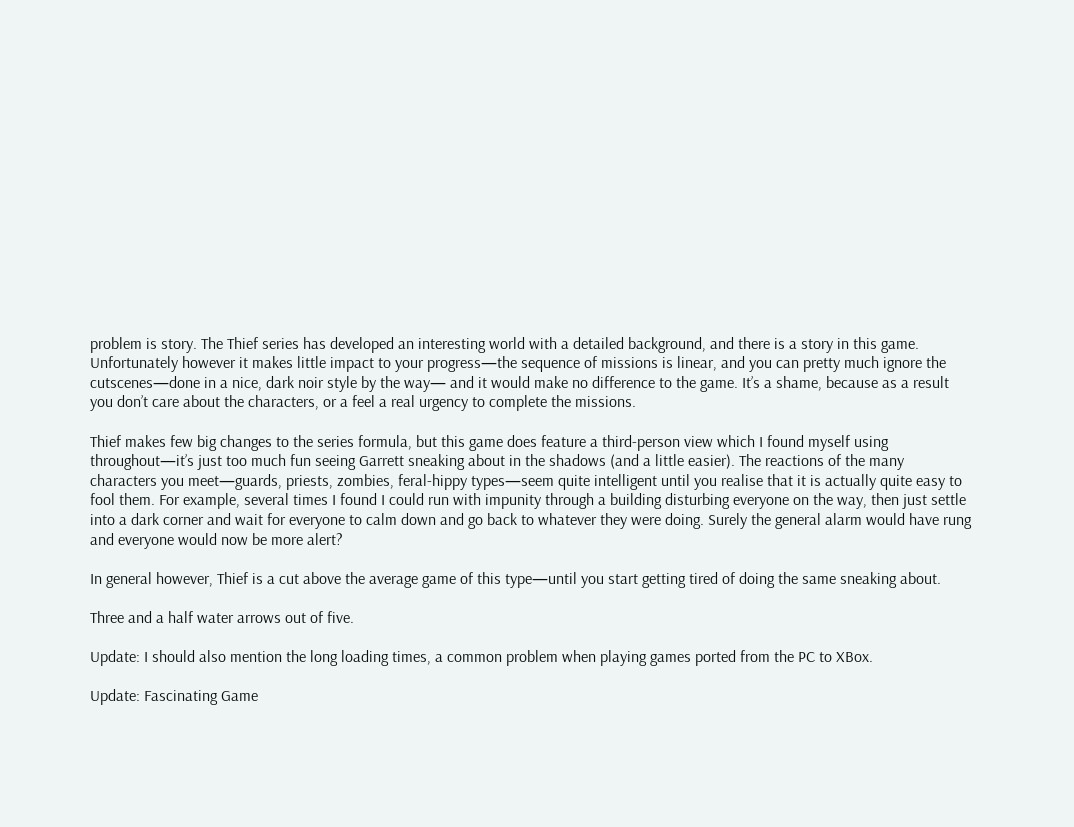problem is story. The Thief series has developed an interesting world with a detailed background, and there is a story in this game. Unfortunately however it makes little impact to your progress—the sequence of missions is linear, and you can pretty much ignore the cutscenes—done in a nice, dark noir style by the way— and it would make no difference to the game. It’s a shame, because as a result you don’t care about the characters, or a feel a real urgency to complete the missions.

Thief makes few big changes to the series formula, but this game does feature a third-person view which I found myself using throughout—it’s just too much fun seeing Garrett sneaking about in the shadows (and a little easier). The reactions of the many characters you meet—guards, priests, zombies, feral-hippy types—seem quite intelligent until you realise that it is actually quite easy to fool them. For example, several times I found I could run with impunity through a building disturbing everyone on the way, then just settle into a dark corner and wait for everyone to calm down and go back to whatever they were doing. Surely the general alarm would have rung and everyone would now be more alert?

In general however, Thief is a cut above the average game of this type—until you start getting tired of doing the same sneaking about.

Three and a half water arrows out of five.

Update: I should also mention the long loading times, a common problem when playing games ported from the PC to XBox.

Update: Fascinating Game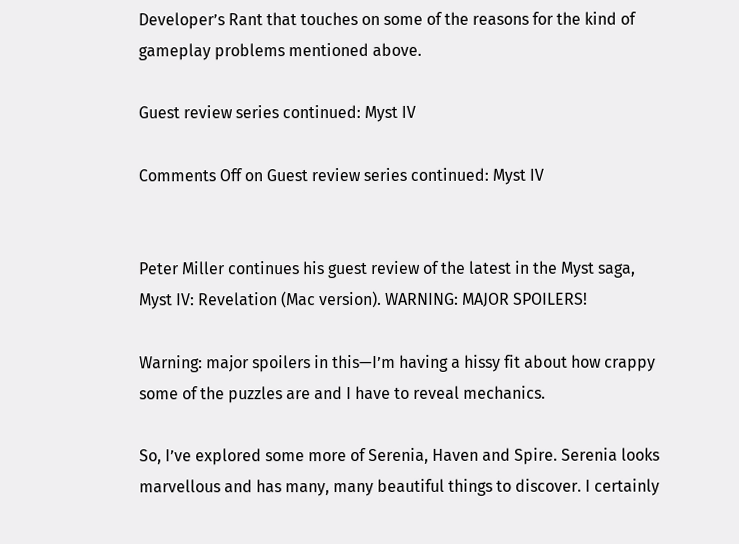Developer’s Rant that touches on some of the reasons for the kind of gameplay problems mentioned above.

Guest review series continued: Myst IV

Comments Off on Guest review series continued: Myst IV


Peter Miller continues his guest review of the latest in the Myst saga, Myst IV: Revelation (Mac version). WARNING: MAJOR SPOILERS!

Warning: major spoilers in this—I’m having a hissy fit about how crappy some of the puzzles are and I have to reveal mechanics.

So, I’ve explored some more of Serenia, Haven and Spire. Serenia looks marvellous and has many, many beautiful things to discover. I certainly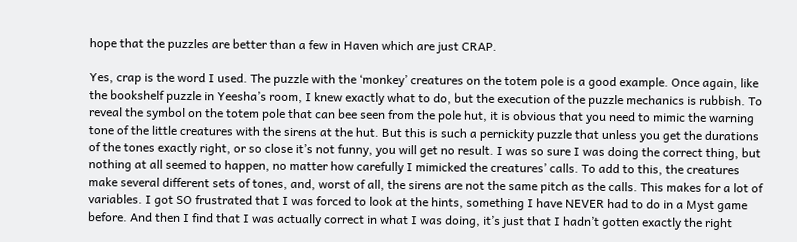hope that the puzzles are better than a few in Haven which are just CRAP.

Yes, crap is the word I used. The puzzle with the ‘monkey’ creatures on the totem pole is a good example. Once again, like the bookshelf puzzle in Yeesha’s room, I knew exactly what to do, but the execution of the puzzle mechanics is rubbish. To reveal the symbol on the totem pole that can bee seen from the pole hut, it is obvious that you need to mimic the warning tone of the little creatures with the sirens at the hut. But this is such a pernickity puzzle that unless you get the durations of the tones exactly right, or so close it’s not funny, you will get no result. I was so sure I was doing the correct thing, but nothing at all seemed to happen, no matter how carefully I mimicked the creatures’ calls. To add to this, the creatures make several different sets of tones, and, worst of all, the sirens are not the same pitch as the calls. This makes for a lot of variables. I got SO frustrated that I was forced to look at the hints, something I have NEVER had to do in a Myst game before. And then I find that I was actually correct in what I was doing, it’s just that I hadn’t gotten exactly the right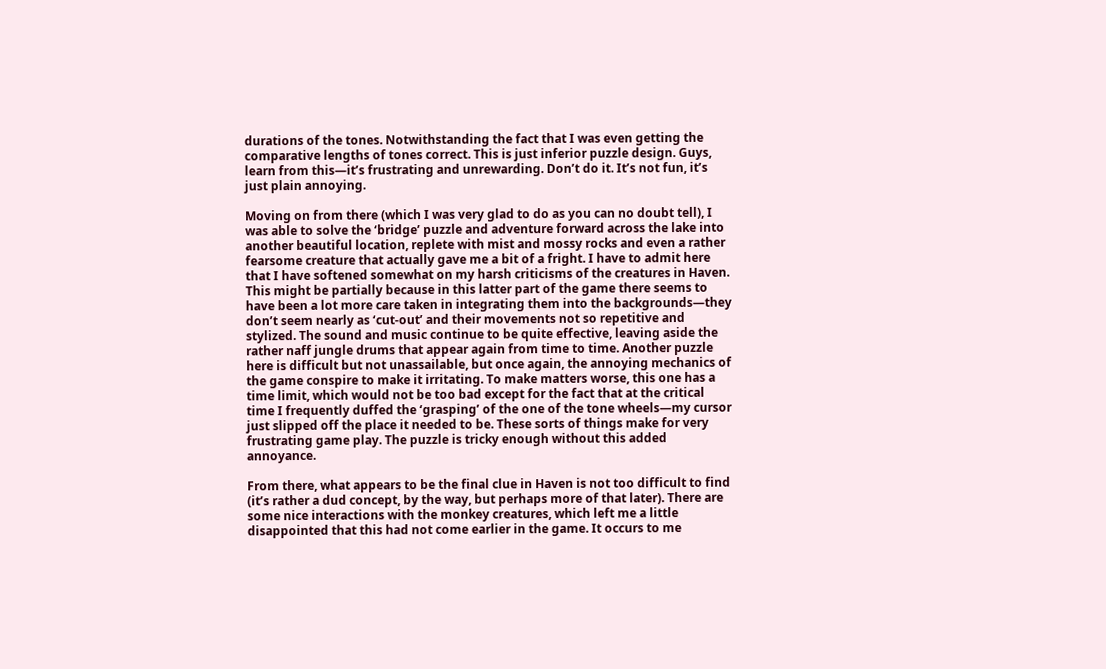durations of the tones. Notwithstanding the fact that I was even getting the comparative lengths of tones correct. This is just inferior puzzle design. Guys, learn from this—it’s frustrating and unrewarding. Don’t do it. It’s not fun, it’s just plain annoying.

Moving on from there (which I was very glad to do as you can no doubt tell), I was able to solve the ‘bridge’ puzzle and adventure forward across the lake into another beautiful location, replete with mist and mossy rocks and even a rather fearsome creature that actually gave me a bit of a fright. I have to admit here that I have softened somewhat on my harsh criticisms of the creatures in Haven. This might be partially because in this latter part of the game there seems to have been a lot more care taken in integrating them into the backgrounds—they don’t seem nearly as ‘cut-out’ and their movements not so repetitive and stylized. The sound and music continue to be quite effective, leaving aside the rather naff jungle drums that appear again from time to time. Another puzzle here is difficult but not unassailable, but once again, the annoying mechanics of the game conspire to make it irritating. To make matters worse, this one has a time limit, which would not be too bad except for the fact that at the critical time I frequently duffed the ‘grasping’ of the one of the tone wheels—my cursor just slipped off the place it needed to be. These sorts of things make for very frustrating game play. The puzzle is tricky enough without this added annoyance.

From there, what appears to be the final clue in Haven is not too difficult to find (it’s rather a dud concept, by the way, but perhaps more of that later). There are some nice interactions with the monkey creatures, which left me a little disappointed that this had not come earlier in the game. It occurs to me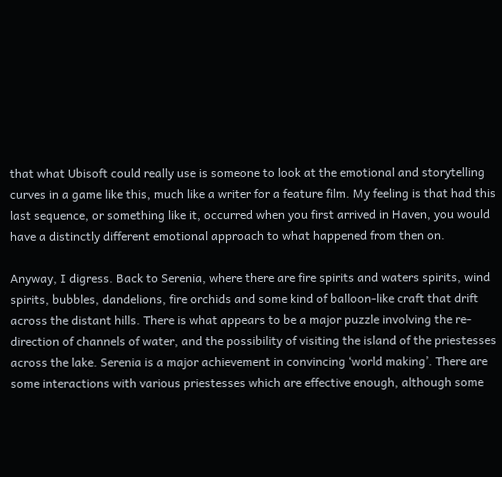that what Ubisoft could really use is someone to look at the emotional and storytelling curves in a game like this, much like a writer for a feature film. My feeling is that had this last sequence, or something like it, occurred when you first arrived in Haven, you would have a distinctly different emotional approach to what happened from then on.

Anyway, I digress. Back to Serenia, where there are fire spirits and waters spirits, wind spirits, bubbles, dandelions, fire orchids and some kind of balloon-like craft that drift across the distant hills. There is what appears to be a major puzzle involving the re-direction of channels of water, and the possibility of visiting the island of the priestesses across the lake. Serenia is a major achievement in convincing ‘world making’. There are some interactions with various priestesses which are effective enough, although some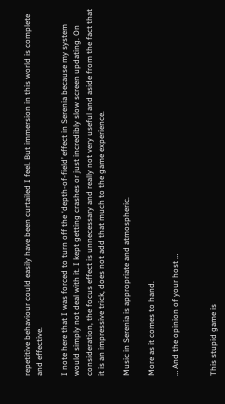repetitive behaviour could easily have been curtailed I feel. But immersion in this world is complete and effective.

I note here that I was forced to turn off the ‘depth-of-field’ effect in Serenia because my system would simply not deal with it. I kept getting crashes or just incredibly slow screen updating. On consideration, the focus effect is unnecessary and really not very useful and aside from the fact that it is an impressive trick, does not add that much to the game experience.

Music in Serenia is appropriate and atmospheric.

More as it comes to hand.

… And the opinion of your host …


This stupid game is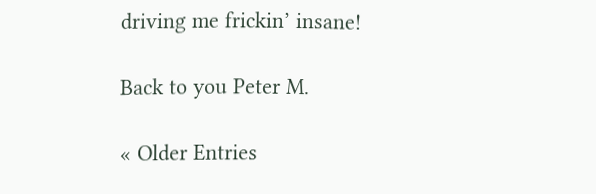driving me frickin’ insane!

Back to you Peter M.

« Older Entries